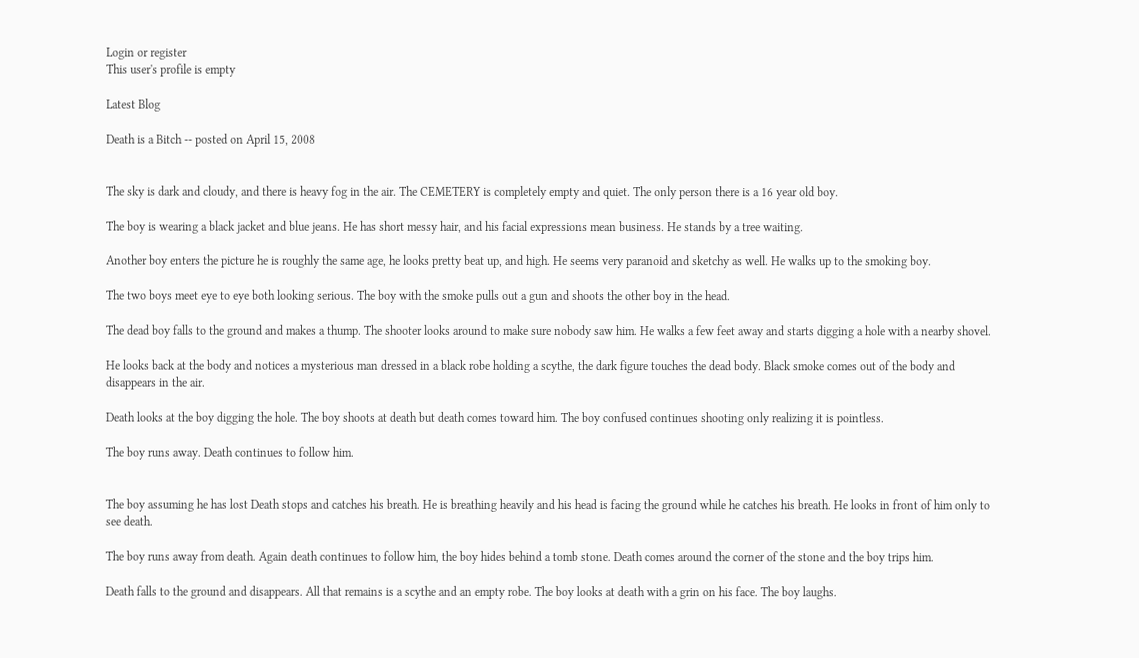Login or register
This user's profile is empty

Latest Blog

Death is a Bitch -- posted on April 15, 2008


The sky is dark and cloudy, and there is heavy fog in the air. The CEMETERY is completely empty and quiet. The only person there is a 16 year old boy.

The boy is wearing a black jacket and blue jeans. He has short messy hair, and his facial expressions mean business. He stands by a tree waiting.

Another boy enters the picture he is roughly the same age, he looks pretty beat up, and high. He seems very paranoid and sketchy as well. He walks up to the smoking boy.

The two boys meet eye to eye both looking serious. The boy with the smoke pulls out a gun and shoots the other boy in the head.

The dead boy falls to the ground and makes a thump. The shooter looks around to make sure nobody saw him. He walks a few feet away and starts digging a hole with a nearby shovel.

He looks back at the body and notices a mysterious man dressed in a black robe holding a scythe, the dark figure touches the dead body. Black smoke comes out of the body and disappears in the air.

Death looks at the boy digging the hole. The boy shoots at death but death comes toward him. The boy confused continues shooting only realizing it is pointless.

The boy runs away. Death continues to follow him.


The boy assuming he has lost Death stops and catches his breath. He is breathing heavily and his head is facing the ground while he catches his breath. He looks in front of him only to see death.

The boy runs away from death. Again death continues to follow him, the boy hides behind a tomb stone. Death comes around the corner of the stone and the boy trips him.

Death falls to the ground and disappears. All that remains is a scythe and an empty robe. The boy looks at death with a grin on his face. The boy laughs.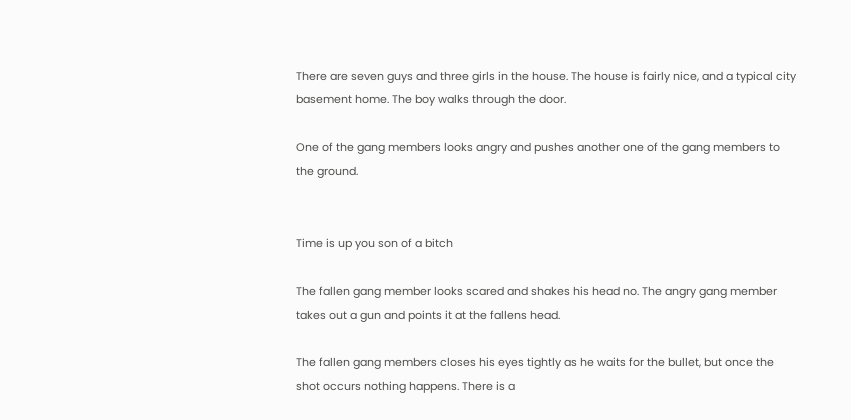There are seven guys and three girls in the house. The house is fairly nice, and a typical city basement home. The boy walks through the door.

One of the gang members looks angry and pushes another one of the gang members to the ground.


Time is up you son of a bitch

The fallen gang member looks scared and shakes his head no. The angry gang member takes out a gun and points it at the fallens head.

The fallen gang members closes his eyes tightly as he waits for the bullet, but once the shot occurs nothing happens. There is a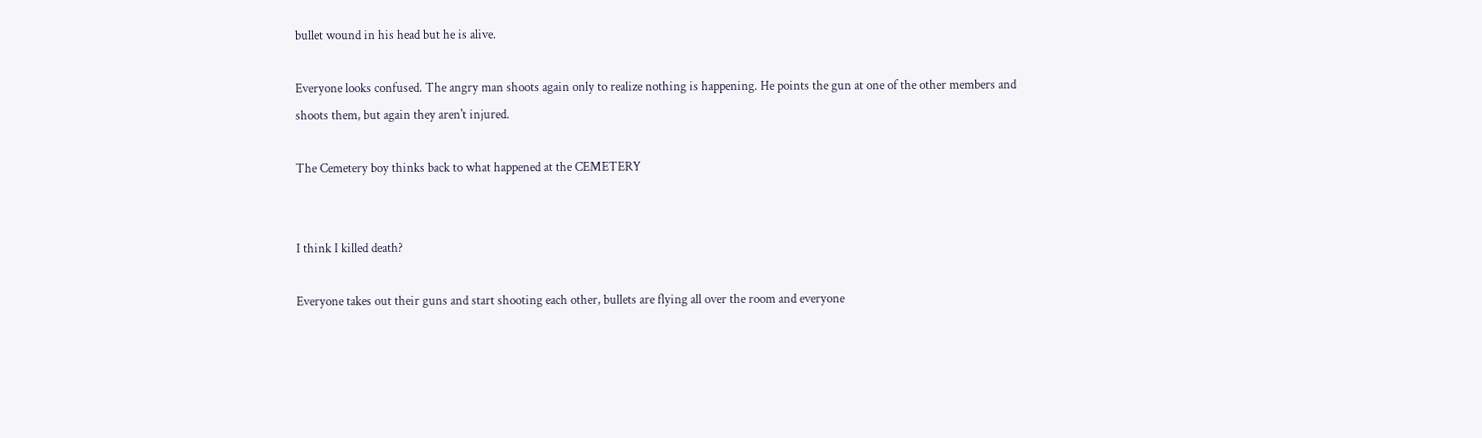bullet wound in his head but he is alive.

Everyone looks confused. The angry man shoots again only to realize nothing is happening. He points the gun at one of the other members and shoots them, but again they aren't injured.

The Cemetery boy thinks back to what happened at the CEMETERY


I think I killed death?

Everyone takes out their guns and start shooting each other, bullets are flying all over the room and everyone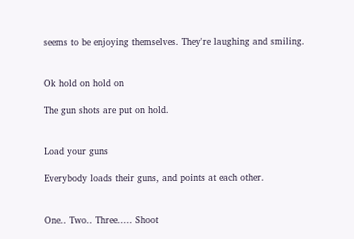seems to be enjoying themselves. They're laughing and smiling.


Ok hold on hold on

The gun shots are put on hold.


Load your guns

Everybody loads their guns, and points at each other.


One.. Two.. Three..... Shoot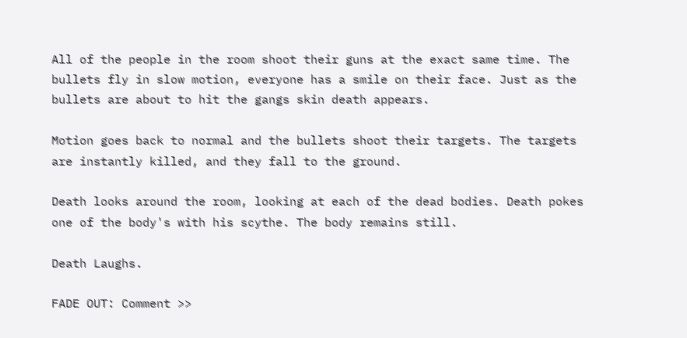All of the people in the room shoot their guns at the exact same time. The bullets fly in slow motion, everyone has a smile on their face. Just as the bullets are about to hit the gangs skin death appears.

Motion goes back to normal and the bullets shoot their targets. The targets are instantly killed, and they fall to the ground.

Death looks around the room, looking at each of the dead bodies. Death pokes one of the body's with his scythe. The body remains still.

Death Laughs.

FADE OUT: Comment >>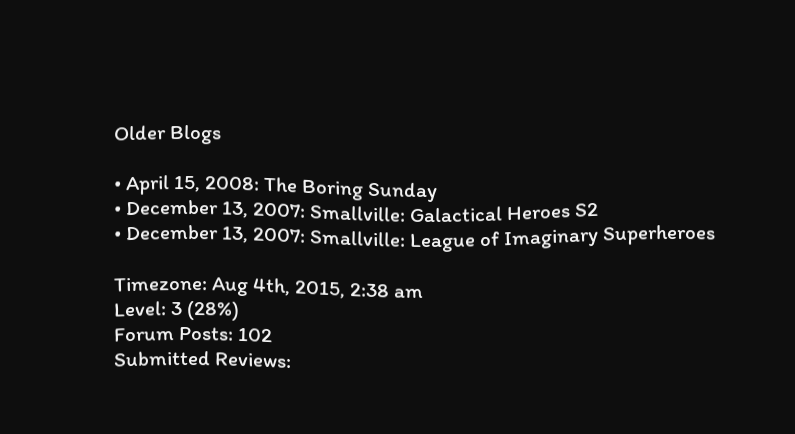Older Blogs

• April 15, 2008: The Boring Sunday
• December 13, 2007: Smallville: Galactical Heroes S2
• December 13, 2007: Smallville: League of Imaginary Superheroes

Timezone: Aug 4th, 2015, 2:38 am
Level: 3 (28%)
Forum Posts: 102
Submitted Reviews: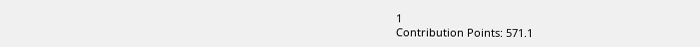1
Contribution Points: 571.1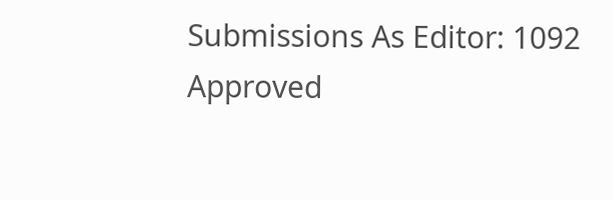Submissions As Editor: 1092
Approved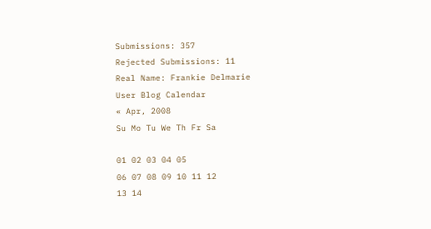Submissions: 357
Rejected Submissions: 11
Real Name: Frankie Delmarie
User Blog Calendar
« Apr, 2008
Su Mo Tu We Th Fr Sa

01 02 03 04 05
06 07 08 09 10 11 12
13 14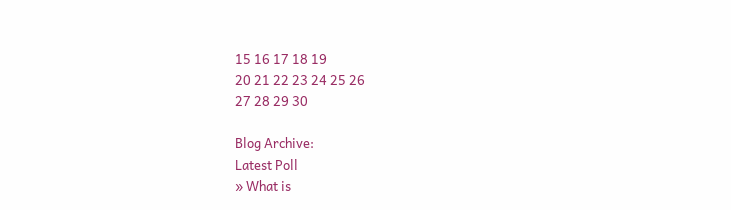15 16 17 18 19
20 21 22 23 24 25 26
27 28 29 30

Blog Archive:
Latest Poll
» What is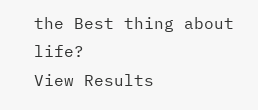the Best thing about life?
View Results